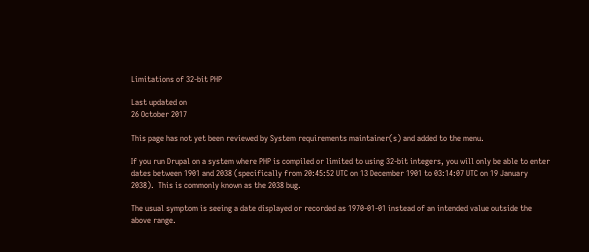Limitations of 32-bit PHP

Last updated on
26 October 2017

This page has not yet been reviewed by System requirements maintainer(s) and added to the menu.

If you run Drupal on a system where PHP is compiled or limited to using 32-bit integers, you will only be able to enter dates between 1901 and 2038 (specifically from 20:45:52 UTC on 13 December 1901 to 03:14:07 UTC on 19 January 2038).  This is commonly known as the 2038 bug.

The usual symptom is seeing a date displayed or recorded as 1970-01-01 instead of an intended value outside the above range.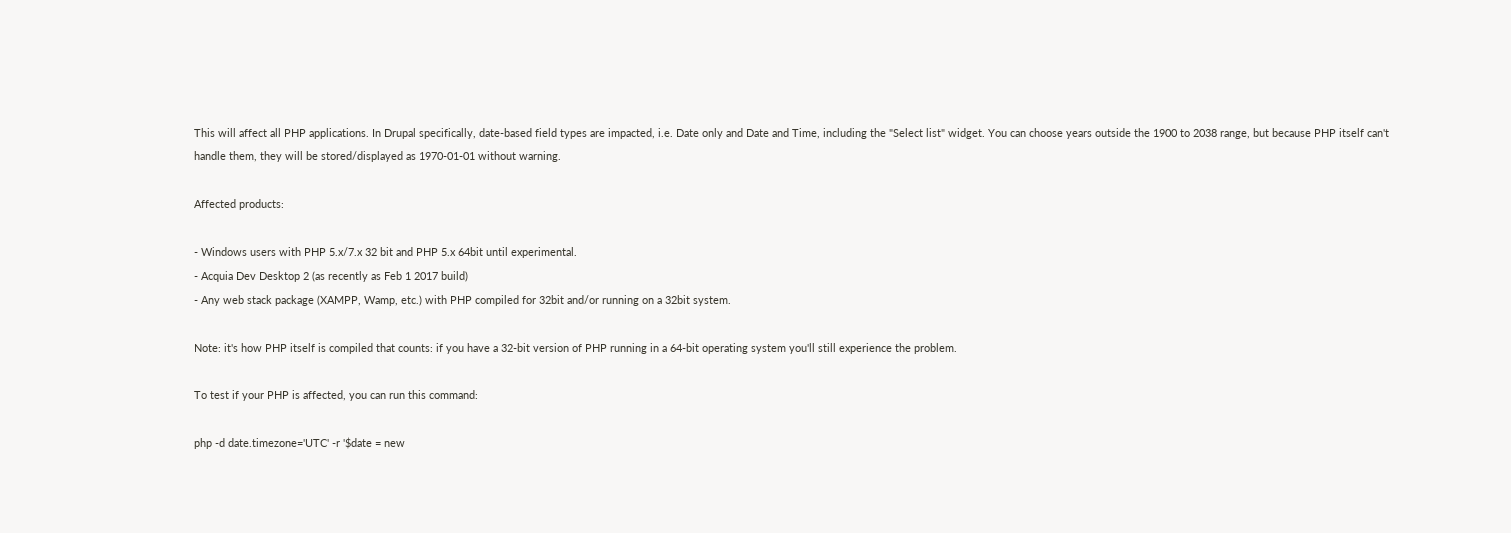This will affect all PHP applications. In Drupal specifically, date-based field types are impacted, i.e. Date only and Date and Time, including the "Select list" widget. You can choose years outside the 1900 to 2038 range, but because PHP itself can't handle them, they will be stored/displayed as 1970-01-01 without warning.

Affected products:

- Windows users with PHP 5.x/7.x 32 bit and PHP 5.x 64bit until experimental.
- Acquia Dev Desktop 2 (as recently as Feb 1 2017 build)
- Any web stack package (XAMPP, Wamp, etc.) with PHP compiled for 32bit and/or running on a 32bit system.

Note: it's how PHP itself is compiled that counts: if you have a 32-bit version of PHP running in a 64-bit operating system you'll still experience the problem.

To test if your PHP is affected, you can run this command:

php -d date.timezone='UTC' -r '$date = new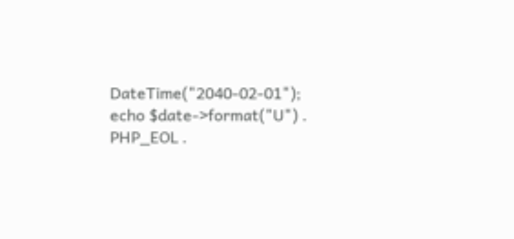DateTime("2040-02-01"); echo $date->format("U") . PHP_EOL .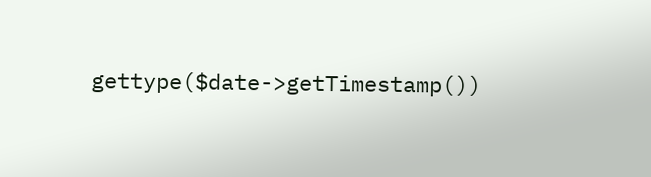gettype($date->getTimestamp())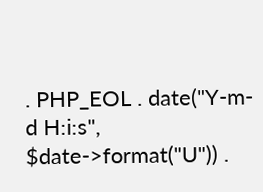. PHP_EOL . date("Y-m-d H:i:s", $date->format("U")) .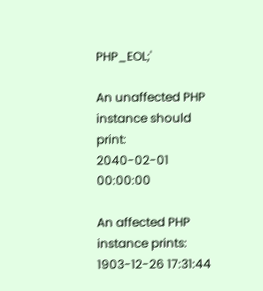PHP_EOL;'

An unaffected PHP instance should print:
2040-02-01 00:00:00

An affected PHP instance prints:
1903-12-26 17:31:44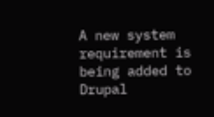A new system requirement is being added to Drupal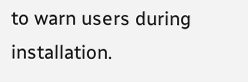to warn users during installation.